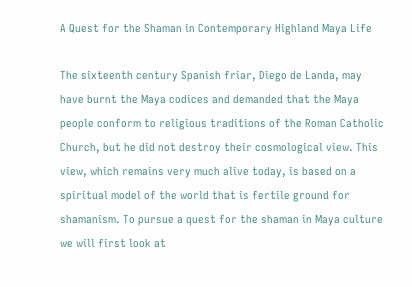A Quest for the Shaman in Contemporary Highland Maya Life

The sixteenth century Spanish friar, Diego de Landa, may have burnt the Maya codices and demanded that the Maya people conform to religious traditions of the Roman Catholic Church, but he did not destroy their cosmological view. This view, which remains very much alive today, is based on a spiritual model of the world that is fertile ground for shamanism. To pursue a quest for the shaman in Maya culture we will first look at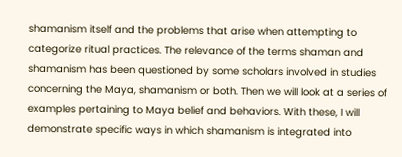shamanism itself and the problems that arise when attempting to categorize ritual practices. The relevance of the terms shaman and shamanism has been questioned by some scholars involved in studies concerning the Maya, shamanism or both. Then we will look at a series of examples pertaining to Maya belief and behaviors. With these, I will demonstrate specific ways in which shamanism is integrated into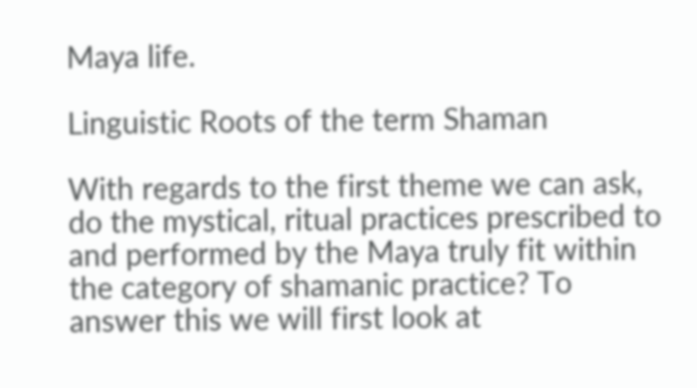Maya life.

Linguistic Roots of the term Shaman

With regards to the first theme we can ask, do the mystical, ritual practices prescribed to and performed by the Maya truly fit within the category of shamanic practice? To answer this we will first look at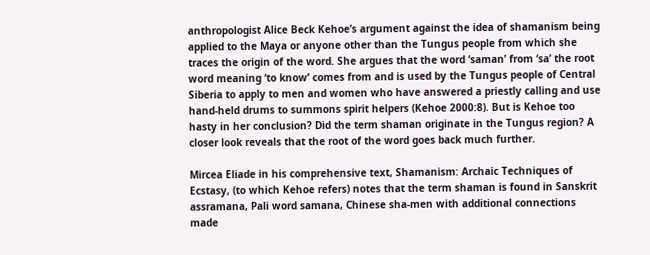anthropologist Alice Beck Kehoe’s argument against the idea of shamanism being applied to the Maya or anyone other than the Tungus people from which she traces the origin of the word. She argues that the word ‘saman’ from ‘sa’ the root word meaning ‘to know’ comes from and is used by the Tungus people of Central Siberia to apply to men and women who have answered a priestly calling and use hand-held drums to summons spirit helpers (Kehoe 2000:8). But is Kehoe too hasty in her conclusion? Did the term shaman originate in the Tungus region? A closer look reveals that the root of the word goes back much further.

Mircea Eliade in his comprehensive text, Shamanism: Archaic Techniques of Ecstasy, (to which Kehoe refers) notes that the term shaman is found in Sanskrit assramana, Pali word samana, Chinese sha-men with additional connections made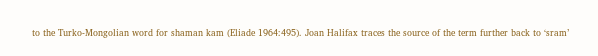to the Turko-Mongolian word for shaman kam (Eliade 1964:495). Joan Halifax traces the source of the term further back to ‘sram’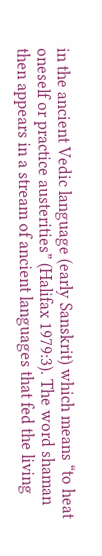in the ancient Vedic language (early Sanskrit) which means “to heat oneself or practice austerities” (Halifax 1979:3). The word shaman then appears in a stream of ancient languages that fed the living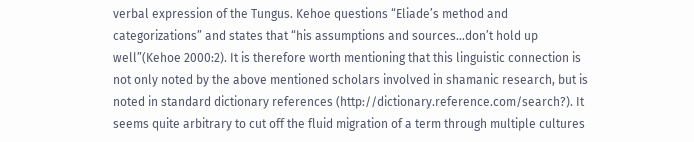verbal expression of the Tungus. Kehoe questions “Eliade’s method and categorizations” and states that “his assumptions and sources…don’t hold up well”(Kehoe 2000:2). It is therefore worth mentioning that this linguistic connection is not only noted by the above mentioned scholars involved in shamanic research, but is noted in standard dictionary references (http://dictionary.reference.com/search?). It seems quite arbitrary to cut off the fluid migration of a term through multiple cultures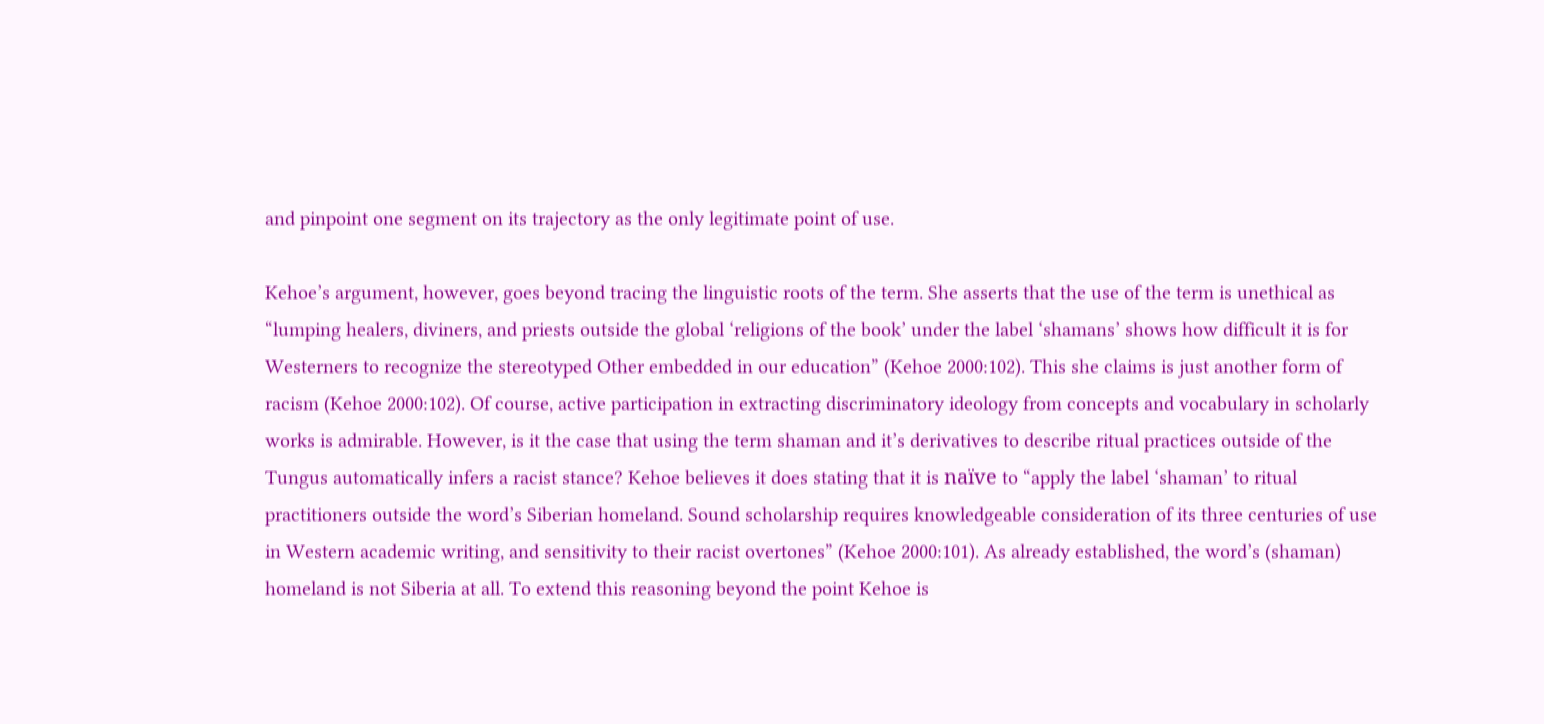and pinpoint one segment on its trajectory as the only legitimate point of use.

Kehoe’s argument, however, goes beyond tracing the linguistic roots of the term. She asserts that the use of the term is unethical as “lumping healers, diviners, and priests outside the global ‘religions of the book’ under the label ‘shamans’ shows how difficult it is for Westerners to recognize the stereotyped Other embedded in our education” (Kehoe 2000:102). This she claims is just another form of racism (Kehoe 2000:102). Of course, active participation in extracting discriminatory ideology from concepts and vocabulary in scholarly works is admirable. However, is it the case that using the term shaman and it’s derivatives to describe ritual practices outside of the Tungus automatically infers a racist stance? Kehoe believes it does stating that it is naïve to “apply the label ‘shaman’ to ritual practitioners outside the word’s Siberian homeland. Sound scholarship requires knowledgeable consideration of its three centuries of use in Western academic writing, and sensitivity to their racist overtones” (Kehoe 2000:101). As already established, the word’s (shaman) homeland is not Siberia at all. To extend this reasoning beyond the point Kehoe is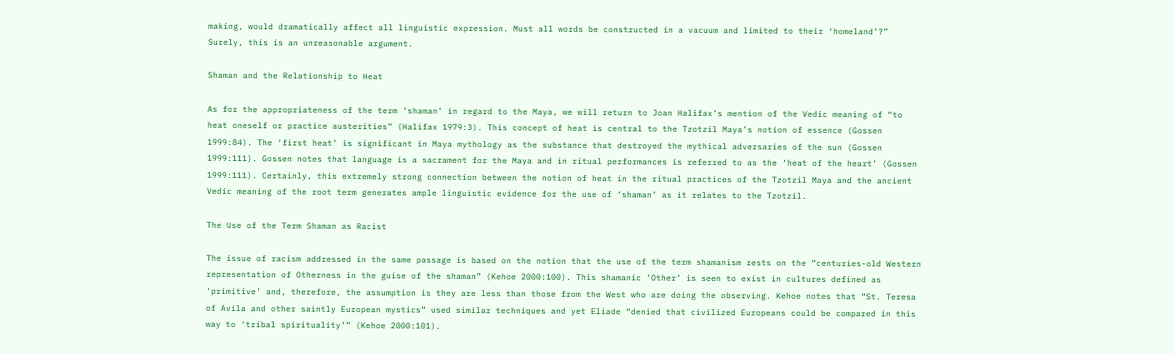making, would dramatically affect all linguistic expression. Must all words be constructed in a vacuum and limited to their ‘homeland’?” Surely, this is an unreasonable argument.

Shaman and the Relationship to Heat

As for the appropriateness of the term ‘shaman’ in regard to the Maya, we will return to Joan Halifax’s mention of the Vedic meaning of “to heat oneself or practice austerities” (Halifax 1979:3). This concept of heat is central to the Tzotzil Maya’s notion of essence (Gossen 1999:84). The ‘first heat’ is significant in Maya mythology as the substance that destroyed the mythical adversaries of the sun (Gossen 1999:111). Gossen notes that language is a sacrament for the Maya and in ritual performances is referred to as the ‘heat of the heart’ (Gossen 1999:111). Certainly, this extremely strong connection between the notion of heat in the ritual practices of the Tzotzil Maya and the ancient Vedic meaning of the root term generates ample linguistic evidence for the use of ‘shaman’ as it relates to the Tzotzil.

The Use of the Term Shaman as Racist

The issue of racism addressed in the same passage is based on the notion that the use of the term shamanism rests on the “centuries-old Western representation of Otherness in the guise of the shaman” (Kehoe 2000:100). This shamanic ‘Other’ is seen to exist in cultures defined as ‘primitive’ and, therefore, the assumption is they are less than those from the West who are doing the observing. Kehoe notes that “St. Teresa of Avila and other saintly European mystics” used similar techniques and yet Eliade “denied that civilized Europeans could be compared in this way to ‘tribal spirituality’” (Kehoe 2000:101).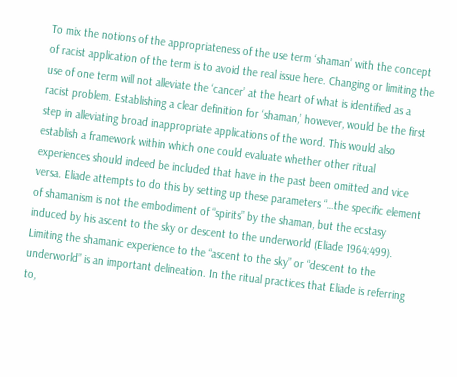To mix the notions of the appropriateness of the use term ‘shaman’ with the concept of racist application of the term is to avoid the real issue here. Changing or limiting the use of one term will not alleviate the ‘cancer’ at the heart of what is identified as a racist problem. Establishing a clear definition for ‘shaman,’ however, would be the first step in alleviating broad inappropriate applications of the word. This would also establish a framework within which one could evaluate whether other ritual experiences should indeed be included that have in the past been omitted and vice versa. Eliade attempts to do this by setting up these parameters “…the specific element of shamanism is not the embodiment of “spirits” by the shaman, but the ecstasy induced by his ascent to the sky or descent to the underworld (Eliade 1964:499). Limiting the shamanic experience to the “ascent to the sky” or “descent to the underworld” is an important delineation. In the ritual practices that Eliade is referring to,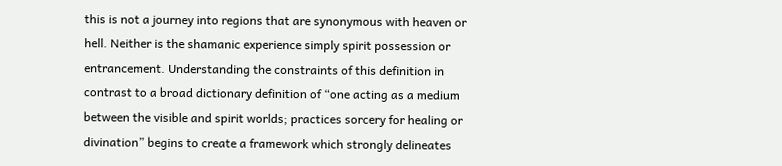this is not a journey into regions that are synonymous with heaven or hell. Neither is the shamanic experience simply spirit possession or entrancement. Understanding the constraints of this definition in contrast to a broad dictionary definition of “one acting as a medium between the visible and spirit worlds; practices sorcery for healing or divination” begins to create a framework which strongly delineates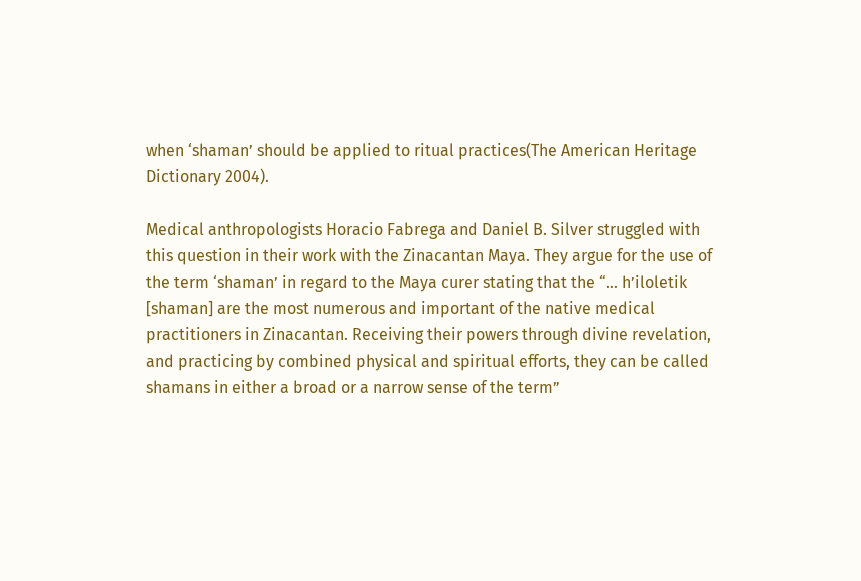when ‘shaman’ should be applied to ritual practices(The American Heritage Dictionary 2004).

Medical anthropologists Horacio Fabrega and Daniel B. Silver struggled with this question in their work with the Zinacantan Maya. They argue for the use of the term ‘shaman’ in regard to the Maya curer stating that the “… h’iloletik [shaman] are the most numerous and important of the native medical practitioners in Zinacantan. Receiving their powers through divine revelation, and practicing by combined physical and spiritual efforts, they can be called shamans in either a broad or a narrow sense of the term”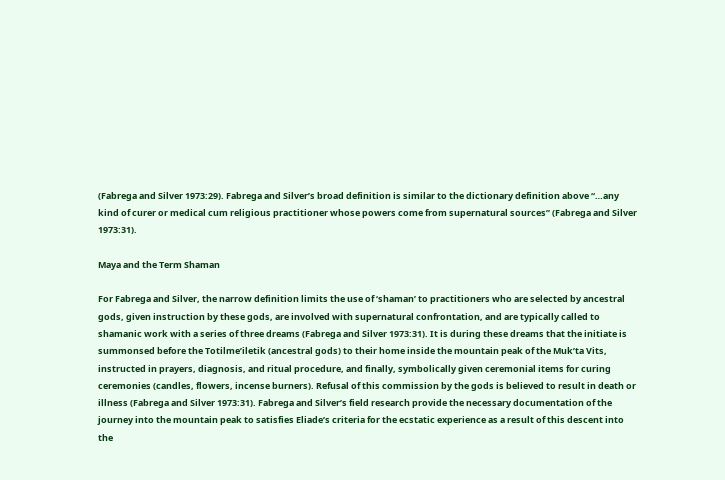(Fabrega and Silver 1973:29). Fabrega and Silver’s broad definition is similar to the dictionary definition above “…any kind of curer or medical cum religious practitioner whose powers come from supernatural sources” (Fabrega and Silver 1973:31).

Maya and the Term Shaman

For Fabrega and Silver, the narrow definition limits the use of ‘shaman’ to practitioners who are selected by ancestral gods, given instruction by these gods, are involved with supernatural confrontation, and are typically called to shamanic work with a series of three dreams (Fabrega and Silver 1973:31). It is during these dreams that the initiate is summonsed before the Totilme’iletik (ancestral gods) to their home inside the mountain peak of the Muk’ta Vits, instructed in prayers, diagnosis, and ritual procedure, and finally, symbolically given ceremonial items for curing ceremonies (candles, flowers, incense burners). Refusal of this commission by the gods is believed to result in death or illness (Fabrega and Silver 1973:31). Fabrega and Silver’s field research provide the necessary documentation of the journey into the mountain peak to satisfies Eliade’s criteria for the ecstatic experience as a result of this descent into the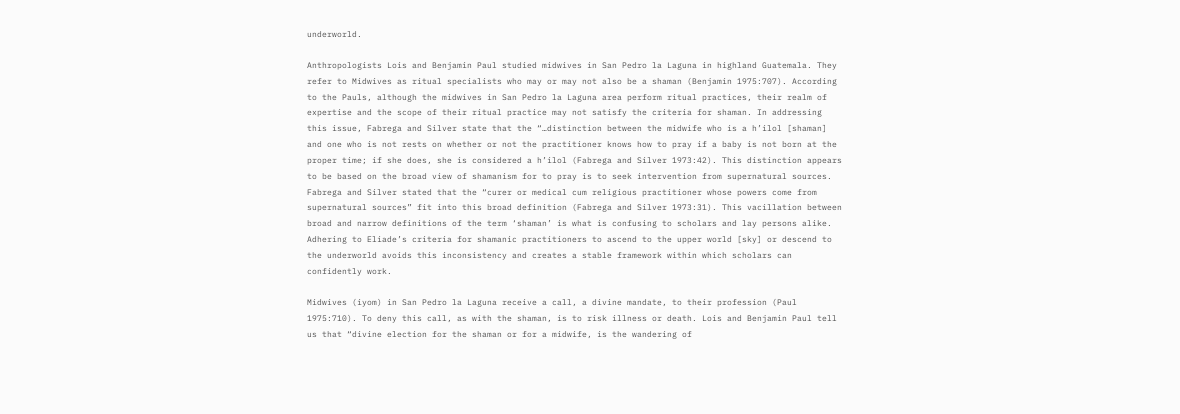underworld.

Anthropologists Lois and Benjamin Paul studied midwives in San Pedro la Laguna in highland Guatemala. They refer to Midwives as ritual specialists who may or may not also be a shaman (Benjamin 1975:707). According to the Pauls, although the midwives in San Pedro la Laguna area perform ritual practices, their realm of expertise and the scope of their ritual practice may not satisfy the criteria for shaman. In addressing this issue, Fabrega and Silver state that the “…distinction between the midwife who is a h’ilol [shaman] and one who is not rests on whether or not the practitioner knows how to pray if a baby is not born at the proper time; if she does, she is considered a h’ilol (Fabrega and Silver 1973:42). This distinction appears to be based on the broad view of shamanism for to pray is to seek intervention from supernatural sources. Fabrega and Silver stated that the “curer or medical cum religious practitioner whose powers come from supernatural sources” fit into this broad definition (Fabrega and Silver 1973:31). This vacillation between broad and narrow definitions of the term ‘shaman’ is what is confusing to scholars and lay persons alike. Adhering to Eliade’s criteria for shamanic practitioners to ascend to the upper world [sky] or descend to the underworld avoids this inconsistency and creates a stable framework within which scholars can confidently work.

Midwives (iyom) in San Pedro la Laguna receive a call, a divine mandate, to their profession (Paul 1975:710). To deny this call, as with the shaman, is to risk illness or death. Lois and Benjamin Paul tell us that “divine election for the shaman or for a midwife, is the wandering of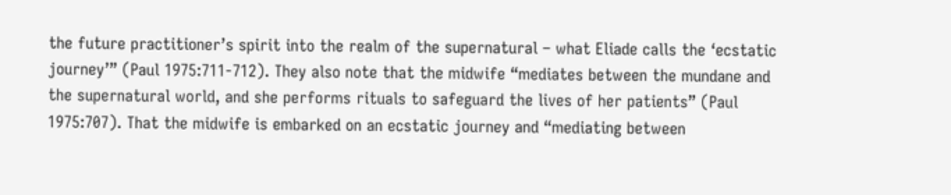the future practitioner’s spirit into the realm of the supernatural – what Eliade calls the ‘ecstatic journey’” (Paul 1975:711-712). They also note that the midwife “mediates between the mundane and the supernatural world, and she performs rituals to safeguard the lives of her patients” (Paul 1975:707). That the midwife is embarked on an ecstatic journey and “mediating between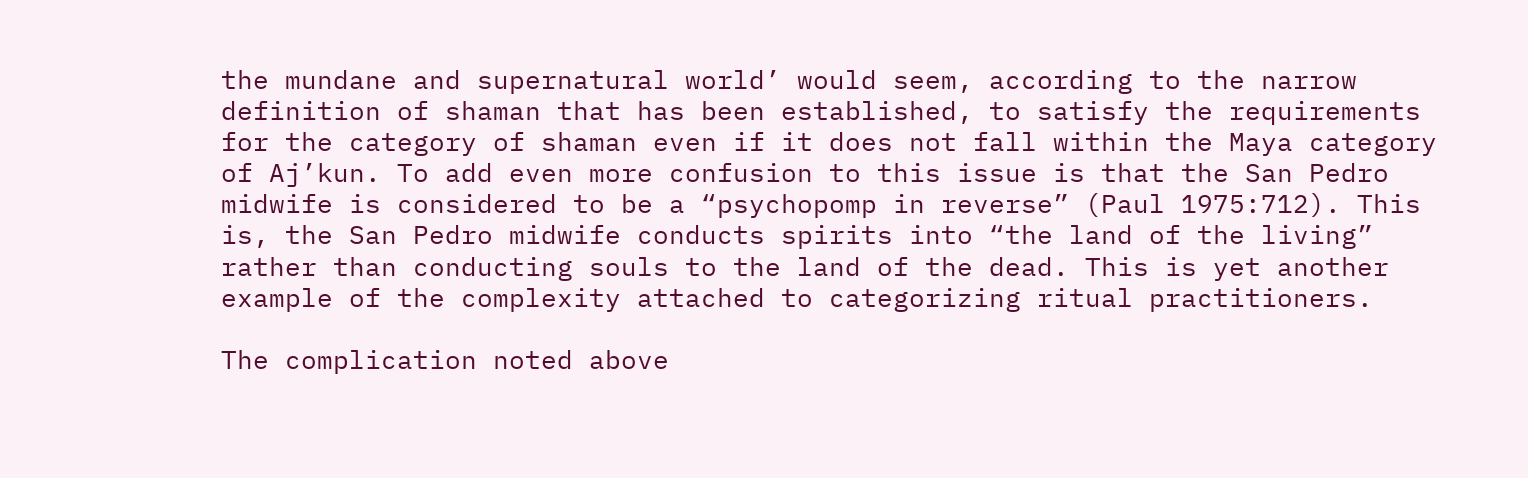the mundane and supernatural world’ would seem, according to the narrow definition of shaman that has been established, to satisfy the requirements for the category of shaman even if it does not fall within the Maya category of Aj’kun. To add even more confusion to this issue is that the San Pedro midwife is considered to be a “psychopomp in reverse” (Paul 1975:712). This is, the San Pedro midwife conducts spirits into “the land of the living” rather than conducting souls to the land of the dead. This is yet another example of the complexity attached to categorizing ritual practitioners.

The complication noted above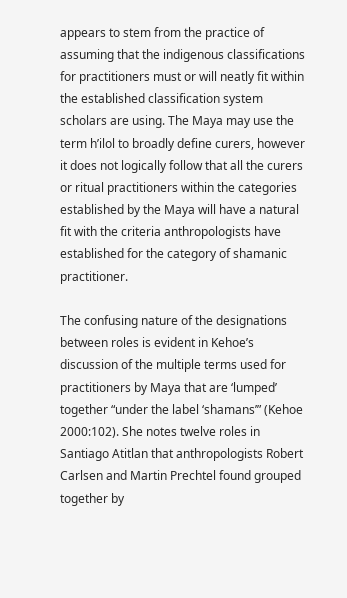appears to stem from the practice of assuming that the indigenous classifications for practitioners must or will neatly fit within the established classification system scholars are using. The Maya may use the term h’ilol to broadly define curers, however it does not logically follow that all the curers or ritual practitioners within the categories established by the Maya will have a natural fit with the criteria anthropologists have established for the category of shamanic practitioner.

The confusing nature of the designations between roles is evident in Kehoe’s discussion of the multiple terms used for practitioners by Maya that are ‘lumped’ together “under the label ‘shamans’” (Kehoe 2000:102). She notes twelve roles in Santiago Atitlan that anthropologists Robert Carlsen and Martin Prechtel found grouped together by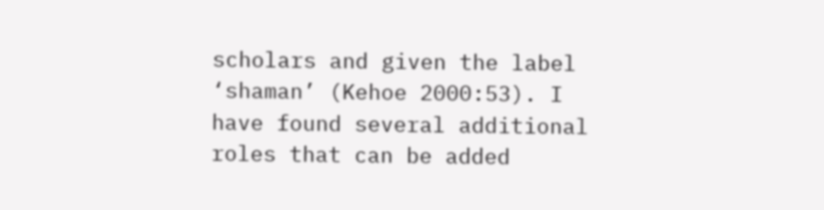scholars and given the label ‘shaman’ (Kehoe 2000:53). I have found several additional roles that can be added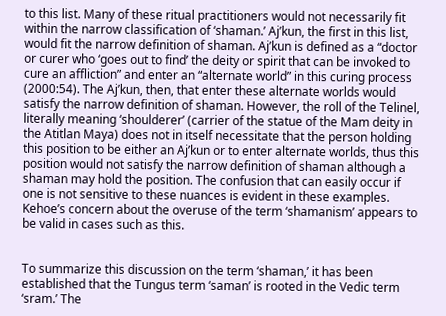to this list. Many of these ritual practitioners would not necessarily fit within the narrow classification of ‘shaman.’ Aj’kun, the first in this list, would fit the narrow definition of shaman. Aj’kun is defined as a “doctor or curer who ‘goes out to find’ the deity or spirit that can be invoked to cure an affliction” and enter an “alternate world” in this curing process (2000:54). The Aj’kun, then, that enter these alternate worlds would satisfy the narrow definition of shaman. However, the roll of the Telinel, literally meaning ‘shoulderer’ (carrier of the statue of the Mam deity in the Atitlan Maya) does not in itself necessitate that the person holding this position to be either an Aj’kun or to enter alternate worlds, thus this position would not satisfy the narrow definition of shaman although a shaman may hold the position. The confusion that can easily occur if one is not sensitive to these nuances is evident in these examples. Kehoe’s concern about the overuse of the term ‘shamanism’ appears to be valid in cases such as this.


To summarize this discussion on the term ‘shaman,’ it has been established that the Tungus term ‘saman’ is rooted in the Vedic term ‘sram.’ The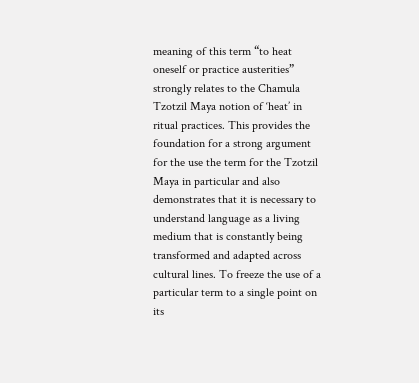meaning of this term “to heat oneself or practice austerities” strongly relates to the Chamula Tzotzil Maya notion of ‘heat’ in ritual practices. This provides the foundation for a strong argument for the use the term for the Tzotzil Maya in particular and also demonstrates that it is necessary to understand language as a living medium that is constantly being transformed and adapted across cultural lines. To freeze the use of a particular term to a single point on its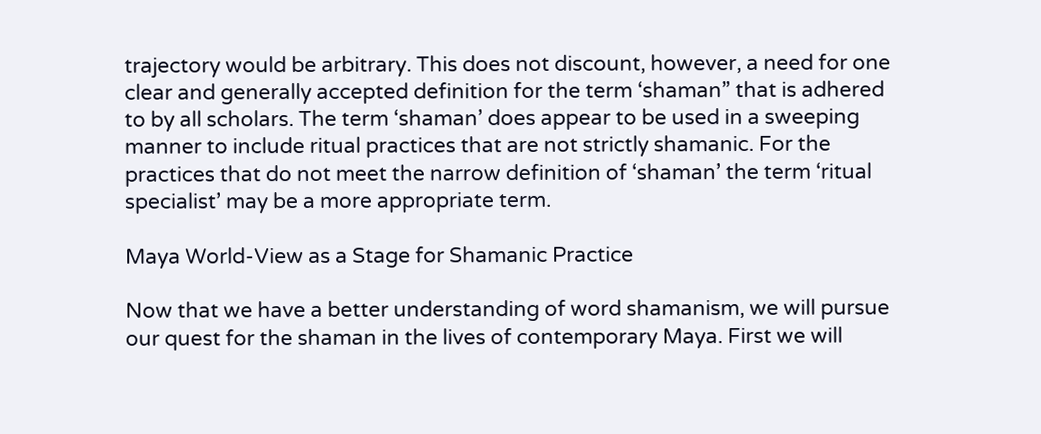trajectory would be arbitrary. This does not discount, however, a need for one clear and generally accepted definition for the term ‘shaman” that is adhered to by all scholars. The term ‘shaman’ does appear to be used in a sweeping manner to include ritual practices that are not strictly shamanic. For the practices that do not meet the narrow definition of ‘shaman’ the term ‘ritual specialist’ may be a more appropriate term.

Maya World-View as a Stage for Shamanic Practice

Now that we have a better understanding of word shamanism, we will pursue our quest for the shaman in the lives of contemporary Maya. First we will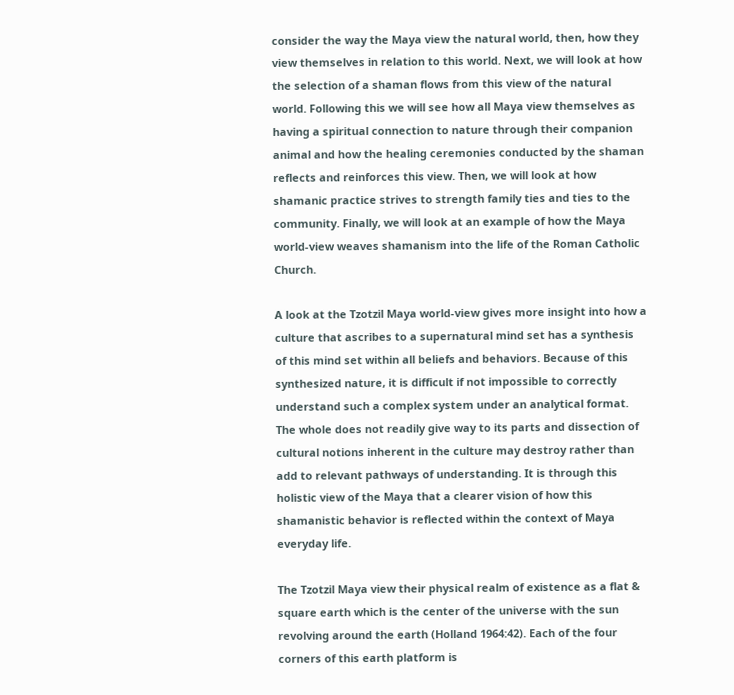consider the way the Maya view the natural world, then, how they view themselves in relation to this world. Next, we will look at how the selection of a shaman flows from this view of the natural world. Following this we will see how all Maya view themselves as having a spiritual connection to nature through their companion animal and how the healing ceremonies conducted by the shaman reflects and reinforces this view. Then, we will look at how shamanic practice strives to strength family ties and ties to the community. Finally, we will look at an example of how the Maya world-view weaves shamanism into the life of the Roman Catholic Church.

A look at the Tzotzil Maya world-view gives more insight into how a culture that ascribes to a supernatural mind set has a synthesis of this mind set within all beliefs and behaviors. Because of this synthesized nature, it is difficult if not impossible to correctly understand such a complex system under an analytical format. The whole does not readily give way to its parts and dissection of cultural notions inherent in the culture may destroy rather than add to relevant pathways of understanding. It is through this holistic view of the Maya that a clearer vision of how this shamanistic behavior is reflected within the context of Maya everyday life.

The Tzotzil Maya view their physical realm of existence as a flat & square earth which is the center of the universe with the sun revolving around the earth (Holland 1964:42). Each of the four corners of this earth platform is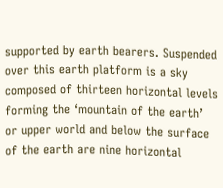supported by earth bearers. Suspended over this earth platform is a sky composed of thirteen horizontal levels forming the ‘mountain of the earth’ or upper world and below the surface of the earth are nine horizontal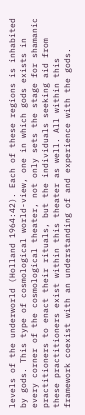levels of the underworld (Holland 1964:42). Each of these regions is inhabited by gods. This type of cosmological world-view, one in which gods exists in every corner of the cosmological theater, not only sets the stage for shamanic practitioners to enact their rituals, but the individuals seeking aid from these practitioners exist within this theater as well. All within this framework coexist with an understanding of and experience with the gods.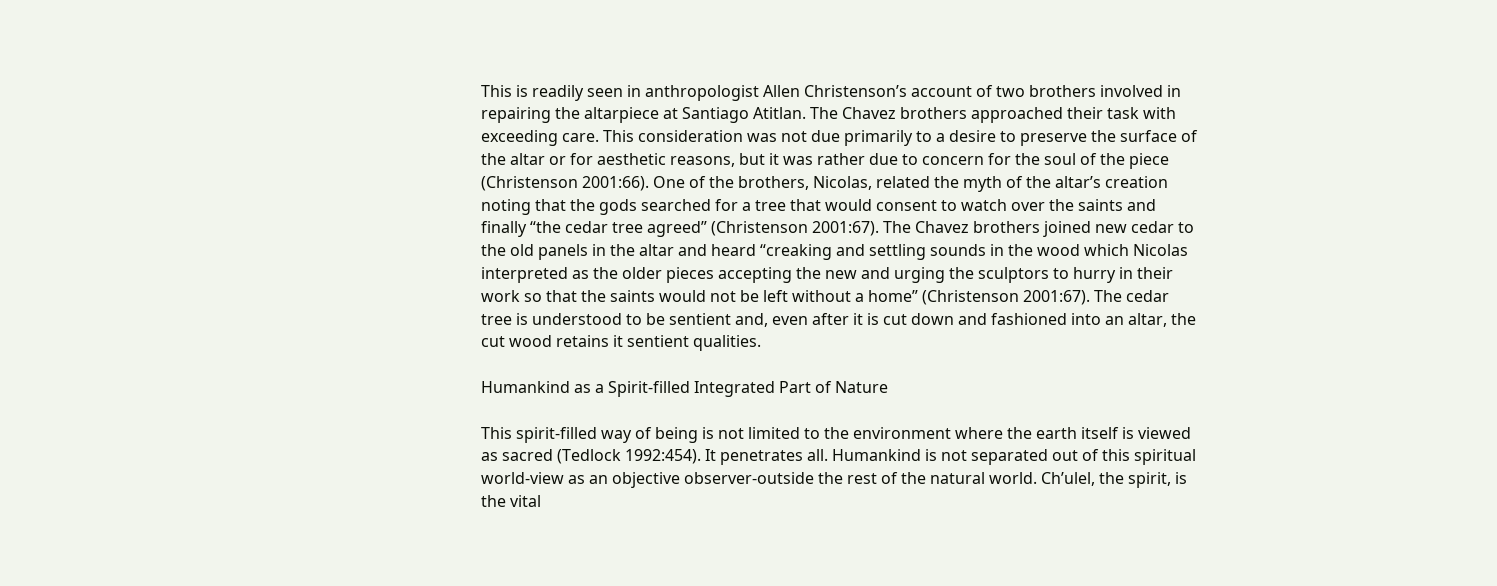This is readily seen in anthropologist Allen Christenson’s account of two brothers involved in repairing the altarpiece at Santiago Atitlan. The Chavez brothers approached their task with exceeding care. This consideration was not due primarily to a desire to preserve the surface of the altar or for aesthetic reasons, but it was rather due to concern for the soul of the piece (Christenson 2001:66). One of the brothers, Nicolas, related the myth of the altar’s creation noting that the gods searched for a tree that would consent to watch over the saints and finally “the cedar tree agreed” (Christenson 2001:67). The Chavez brothers joined new cedar to the old panels in the altar and heard “creaking and settling sounds in the wood which Nicolas interpreted as the older pieces accepting the new and urging the sculptors to hurry in their work so that the saints would not be left without a home” (Christenson 2001:67). The cedar tree is understood to be sentient and, even after it is cut down and fashioned into an altar, the cut wood retains it sentient qualities.

Humankind as a Spirit-filled Integrated Part of Nature

This spirit-filled way of being is not limited to the environment where the earth itself is viewed as sacred (Tedlock 1992:454). It penetrates all. Humankind is not separated out of this spiritual world-view as an objective observer-outside the rest of the natural world. Ch’ulel, the spirit, is the vital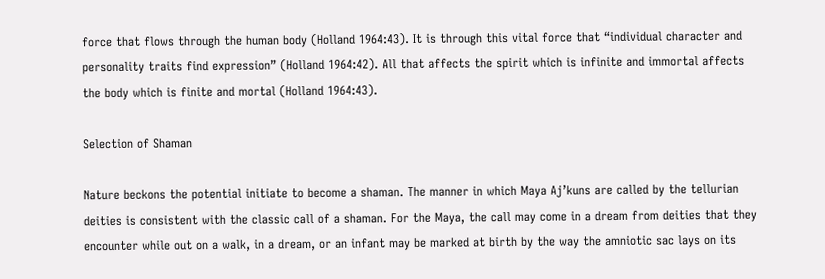force that flows through the human body (Holland 1964:43). It is through this vital force that “individual character and personality traits find expression” (Holland 1964:42). All that affects the spirit which is infinite and immortal affects the body which is finite and mortal (Holland 1964:43).

Selection of Shaman

Nature beckons the potential initiate to become a shaman. The manner in which Maya Aj’kuns are called by the tellurian deities is consistent with the classic call of a shaman. For the Maya, the call may come in a dream from deities that they encounter while out on a walk, in a dream, or an infant may be marked at birth by the way the amniotic sac lays on its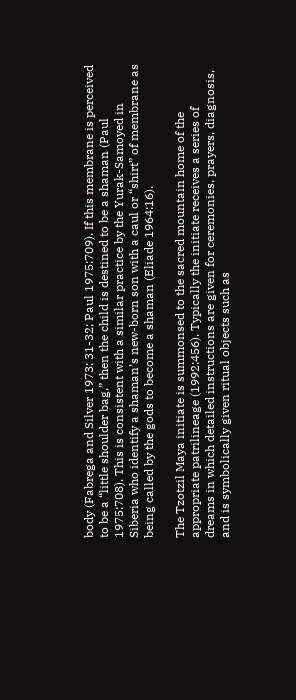body (Fabrega and Silver 1973: 31-32; Paul 1975:709). If this membrane is perceived to be a “little shoulder bag,” then the child is destined to be a shaman (Paul 1975:708). This is consistent with a similar practice by the Yurak-Samoyed in Siberia who identify a shaman’s new-born son with a caul or “shirt” of membrane as being called by the gods to become a shaman (Eliade 1964:16).

The Tzotzil Maya initiate is summonsed to the sacred mountain home of the appropriate patrilineage (1992:456). Typically the initiate receives a series of dreams in which detailed instructions are given for ceremonies, prayers, diagnosis, and is symbolically given ritual objects such as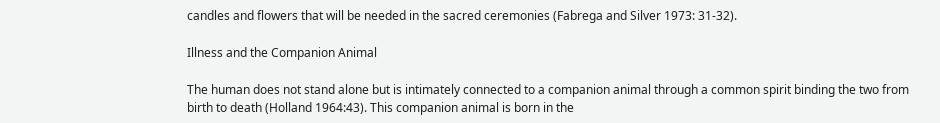candles and flowers that will be needed in the sacred ceremonies (Fabrega and Silver 1973: 31-32).

Illness and the Companion Animal

The human does not stand alone but is intimately connected to a companion animal through a common spirit binding the two from birth to death (Holland 1964:43). This companion animal is born in the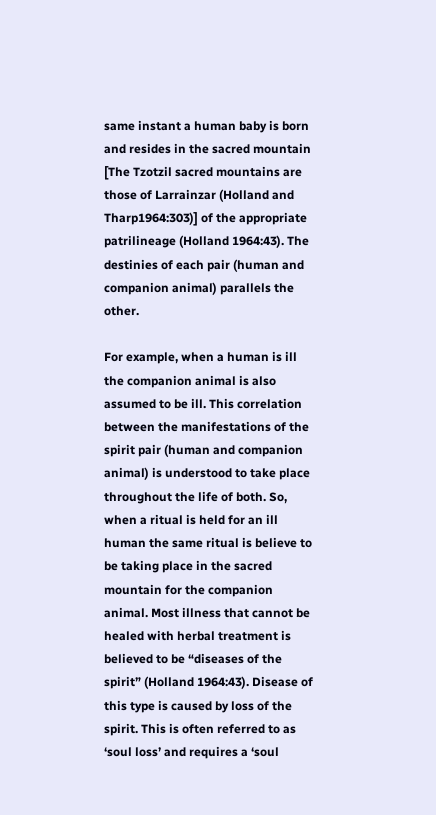same instant a human baby is born and resides in the sacred mountain [The Tzotzil sacred mountains are those of Larrainzar (Holland and Tharp1964:303)] of the appropriate patrilineage (Holland 1964:43). The destinies of each pair (human and companion animal) parallels the other.

For example, when a human is ill the companion animal is also assumed to be ill. This correlation between the manifestations of the spirit pair (human and companion animal) is understood to take place throughout the life of both. So, when a ritual is held for an ill human the same ritual is believe to be taking place in the sacred mountain for the companion animal. Most illness that cannot be healed with herbal treatment is believed to be “diseases of the spirit” (Holland 1964:43). Disease of this type is caused by loss of the spirit. This is often referred to as ‘soul loss’ and requires a ‘soul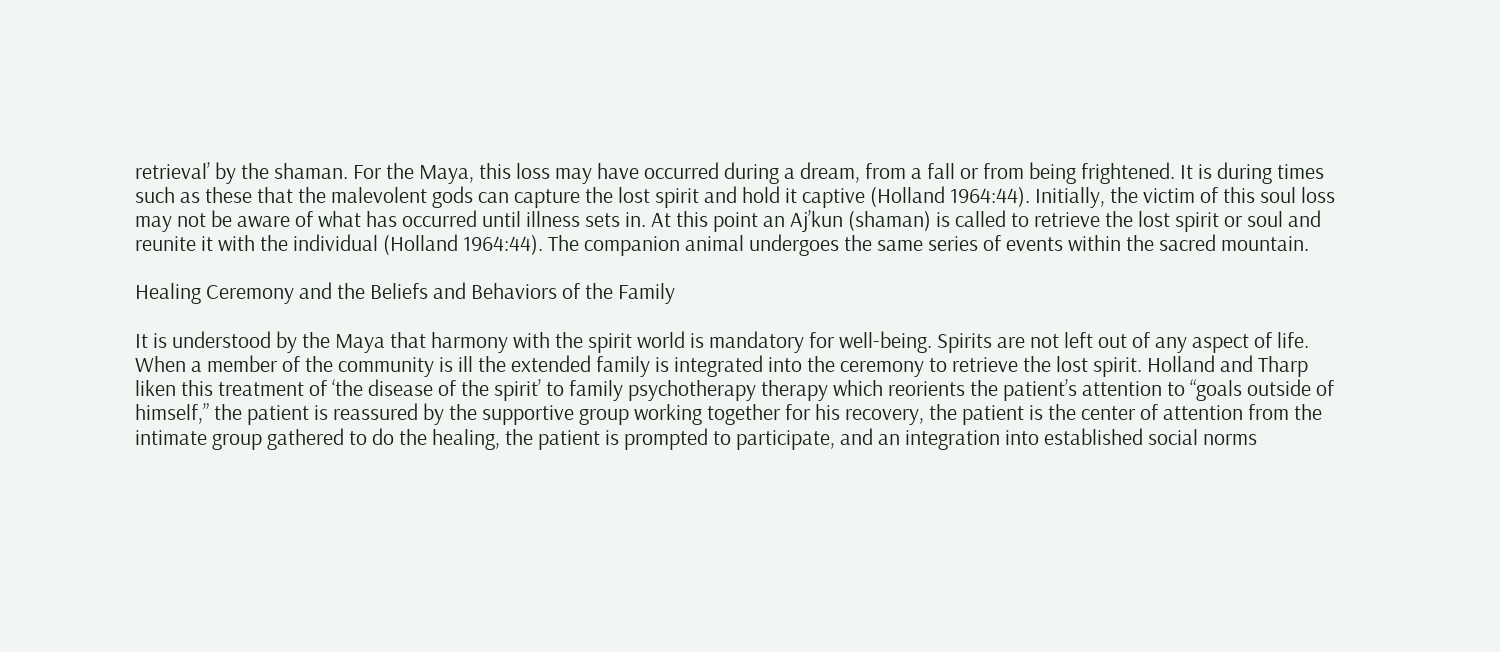retrieval’ by the shaman. For the Maya, this loss may have occurred during a dream, from a fall or from being frightened. It is during times such as these that the malevolent gods can capture the lost spirit and hold it captive (Holland 1964:44). Initially, the victim of this soul loss may not be aware of what has occurred until illness sets in. At this point an Aj’kun (shaman) is called to retrieve the lost spirit or soul and reunite it with the individual (Holland 1964:44). The companion animal undergoes the same series of events within the sacred mountain.

Healing Ceremony and the Beliefs and Behaviors of the Family

It is understood by the Maya that harmony with the spirit world is mandatory for well-being. Spirits are not left out of any aspect of life. When a member of the community is ill the extended family is integrated into the ceremony to retrieve the lost spirit. Holland and Tharp liken this treatment of ‘the disease of the spirit’ to family psychotherapy therapy which reorients the patient’s attention to “goals outside of himself,” the patient is reassured by the supportive group working together for his recovery, the patient is the center of attention from the intimate group gathered to do the healing, the patient is prompted to participate, and an integration into established social norms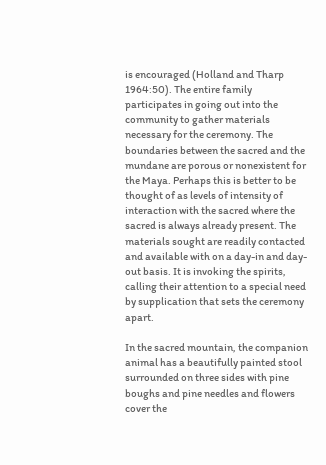is encouraged (Holland and Tharp 1964:50). The entire family participates in going out into the community to gather materials necessary for the ceremony. The boundaries between the sacred and the mundane are porous or nonexistent for the Maya. Perhaps this is better to be thought of as levels of intensity of interaction with the sacred where the sacred is always already present. The materials sought are readily contacted and available with on a day-in and day-out basis. It is invoking the spirits, calling their attention to a special need by supplication that sets the ceremony apart.

In the sacred mountain, the companion animal has a beautifully painted stool surrounded on three sides with pine boughs and pine needles and flowers cover the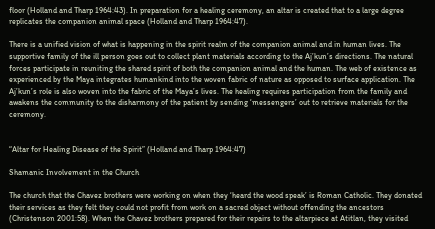floor (Holland and Tharp 1964:43). In preparation for a healing ceremony, an altar is created that to a large degree replicates the companion animal space (Holland and Tharp 1964:47).

There is a unified vision of what is happening in the spirit realm of the companion animal and in human lives. The supportive family of the ill person goes out to collect plant materials according to the Aj’kun’s directions. The natural forces participate in reuniting the shared spirit of both the companion animal and the human. The web of existence as experienced by the Maya integrates humankind into the woven fabric of nature as opposed to surface application. The Aj’kun’s role is also woven into the fabric of the Maya’s lives. The healing requires participation from the family and awakens the community to the disharmony of the patient by sending ‘messengers’ out to retrieve materials for the ceremony.


“Altar for Healing Disease of the Spirit” (Holland and Tharp 1964:47)

Shamanic Involvement in the Church

The church that the Chavez brothers were working on when they ‘heard the wood speak’ is Roman Catholic. They donated their services as they felt they could not profit from work on a sacred object without offending the ancestors (Christenson 2001:58). When the Chavez brothers prepared for their repairs to the altarpiece at Atitlan, they visited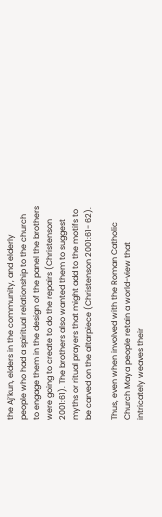the Aj’kun, elders in the community, and elderly people who had a spiritual relationship to the church to engage them in the design of the panel the brothers were going to create to do the repairs (Christenson 2001:61). The brothers also wanted them to suggest myths or ritual prayers that might add to the motifs to be carved on the altarpiece (Christenson 2001:61- 62).

Thus, even when involved with the Roman Catholic Church Maya people retain a world-view that intricately weaves their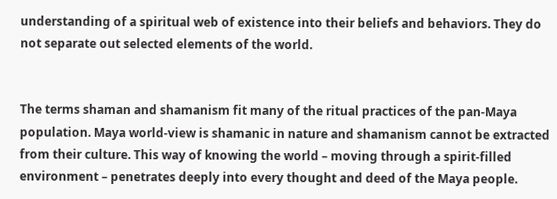understanding of a spiritual web of existence into their beliefs and behaviors. They do not separate out selected elements of the world.


The terms shaman and shamanism fit many of the ritual practices of the pan-Maya population. Maya world-view is shamanic in nature and shamanism cannot be extracted from their culture. This way of knowing the world – moving through a spirit-filled environment – penetrates deeply into every thought and deed of the Maya people.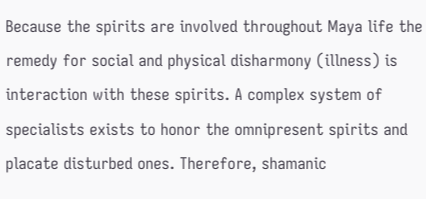Because the spirits are involved throughout Maya life the remedy for social and physical disharmony (illness) is interaction with these spirits. A complex system of specialists exists to honor the omnipresent spirits and placate disturbed ones. Therefore, shamanic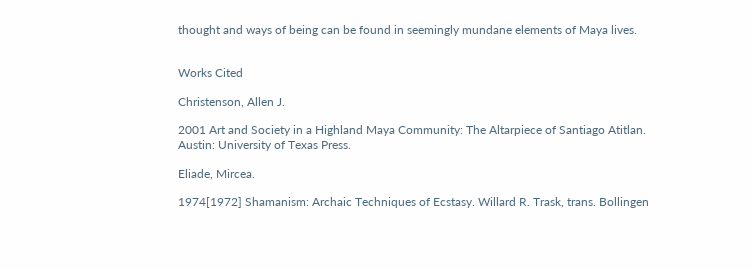thought and ways of being can be found in seemingly mundane elements of Maya lives.


Works Cited

Christenson, Allen J.

2001 Art and Society in a Highland Maya Community: The Altarpiece of Santiago Atitlan. Austin: University of Texas Press.

Eliade, Mircea.

1974[1972] Shamanism: Archaic Techniques of Ecstasy. Willard R. Trask, trans. Bollingen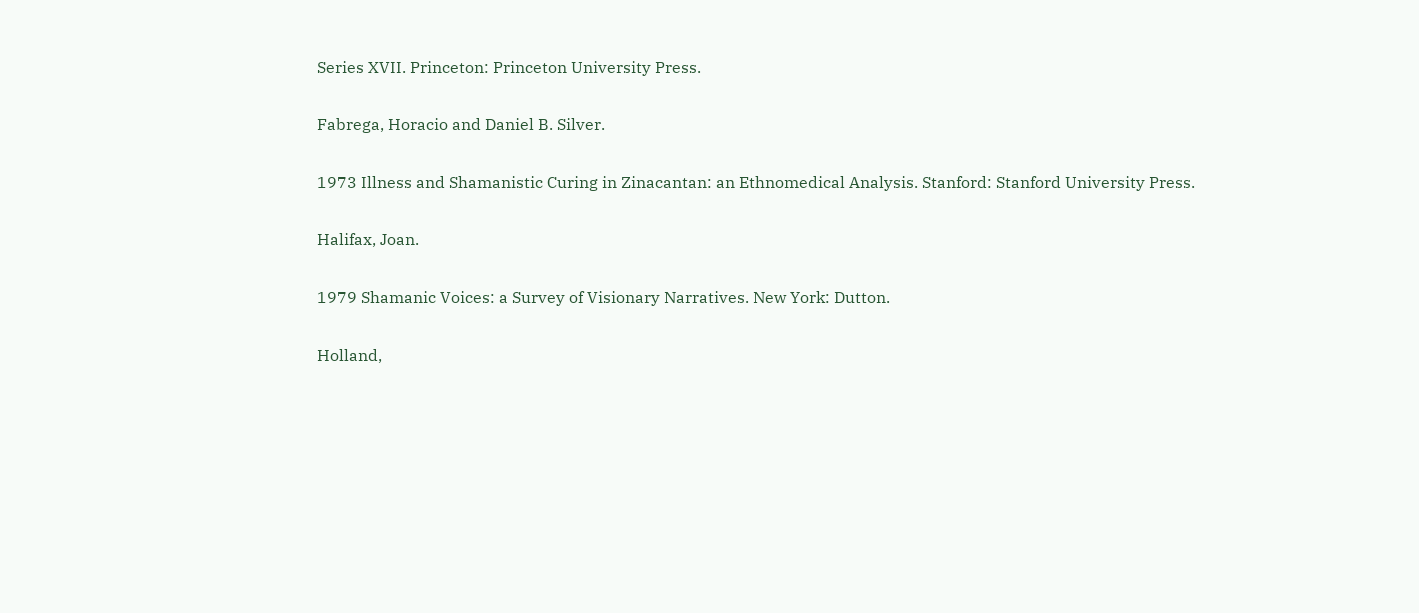Series XVII. Princeton: Princeton University Press.

Fabrega, Horacio and Daniel B. Silver.

1973 Illness and Shamanistic Curing in Zinacantan: an Ethnomedical Analysis. Stanford: Stanford University Press.

Halifax, Joan.

1979 Shamanic Voices: a Survey of Visionary Narratives. New York: Dutton.

Holland,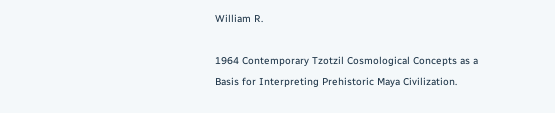William R.

1964 Contemporary Tzotzil Cosmological Concepts as a Basis for Interpreting Prehistoric Maya Civilization.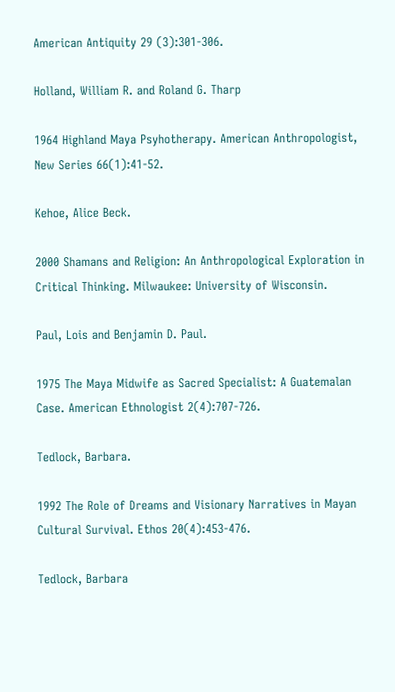American Antiquity 29 (3):301-306.

Holland, William R. and Roland G. Tharp

1964 Highland Maya Psyhotherapy. American Anthropologist, New Series 66(1):41-52.

Kehoe, Alice Beck.

2000 Shamans and Religion: An Anthropological Exploration in Critical Thinking. Milwaukee: University of Wisconsin.

Paul, Lois and Benjamin D. Paul.

1975 The Maya Midwife as Sacred Specialist: A Guatemalan Case. American Ethnologist 2(4):707-726.

Tedlock, Barbara.

1992 The Role of Dreams and Visionary Narratives in Mayan Cultural Survival. Ethos 20(4):453-476.

Tedlock, Barbara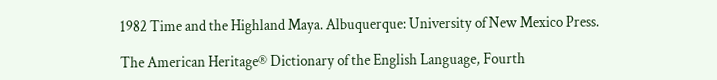1982 Time and the Highland Maya. Albuquerque: University of New Mexico Press.

The American Heritage® Dictionary of the English Language, Fourth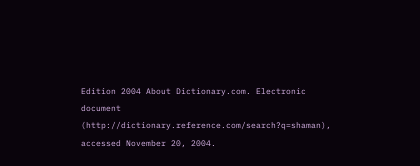Edition 2004 About Dictionary.com. Electronic document (http://dictionary.reference.com/search?q=shaman), accessed November 20, 2004.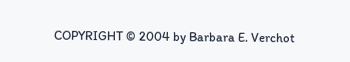COPYRIGHT © 2004 by Barbara E. Verchot